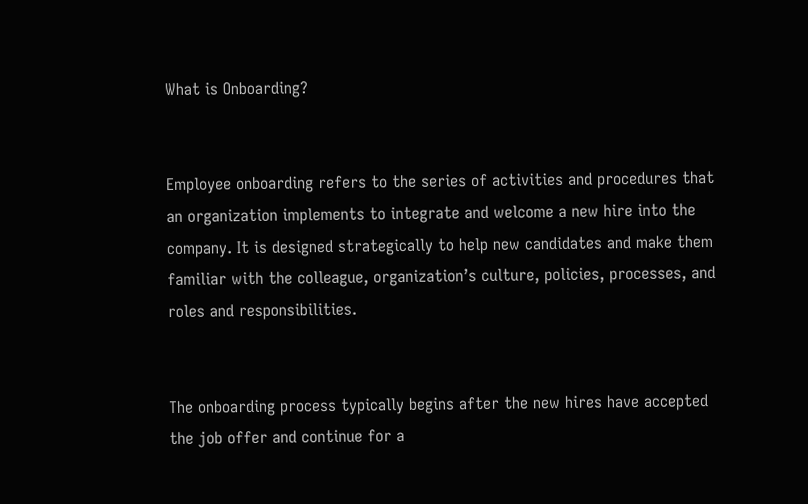What is Onboarding?


Employee onboarding refers to the series of activities and procedures that an organization implements to integrate and welcome a new hire into the company. It is designed strategically to help new candidates and make them familiar with the colleague, organization’s culture, policies, processes, and roles and responsibilities.


The onboarding process typically begins after the new hires have accepted the job offer and continue for a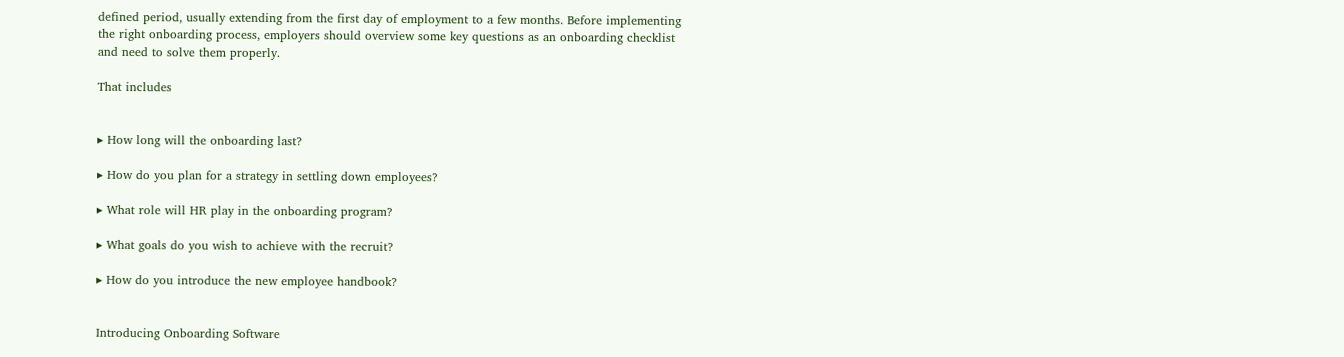defined period, usually extending from the first day of employment to a few months. Before implementing the right onboarding process, employers should overview some key questions as an onboarding checklist and need to solve them properly.

That includes


▸ How long will the onboarding last?

▸ How do you plan for a strategy in settling down employees?

▸ What role will HR play in the onboarding program?

▸ What goals do you wish to achieve with the recruit?

▸ How do you introduce the new employee handbook?


Introducing Onboarding Software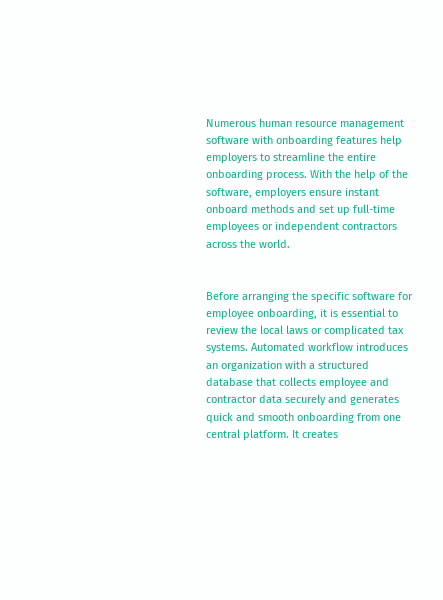Numerous human resource management software with onboarding features help employers to streamline the entire onboarding process. With the help of the software, employers ensure instant onboard methods and set up full-time employees or independent contractors across the world.


Before arranging the specific software for employee onboarding, it is essential to review the local laws or complicated tax systems. Automated workflow introduces an organization with a structured database that collects employee and contractor data securely and generates quick and smooth onboarding from one central platform. It creates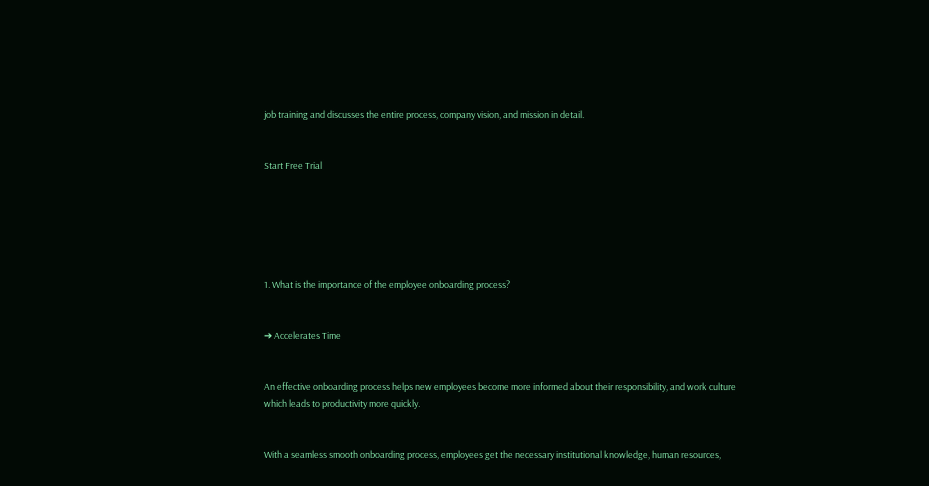job training and discusses the entire process, company vision, and mission in detail.


Start Free Trial






1. What is the importance of the employee onboarding process?


➔ Accelerates Time


An effective onboarding process helps new employees become more informed about their responsibility, and work culture which leads to productivity more quickly.


With a seamless smooth onboarding process, employees get the necessary institutional knowledge, human resources,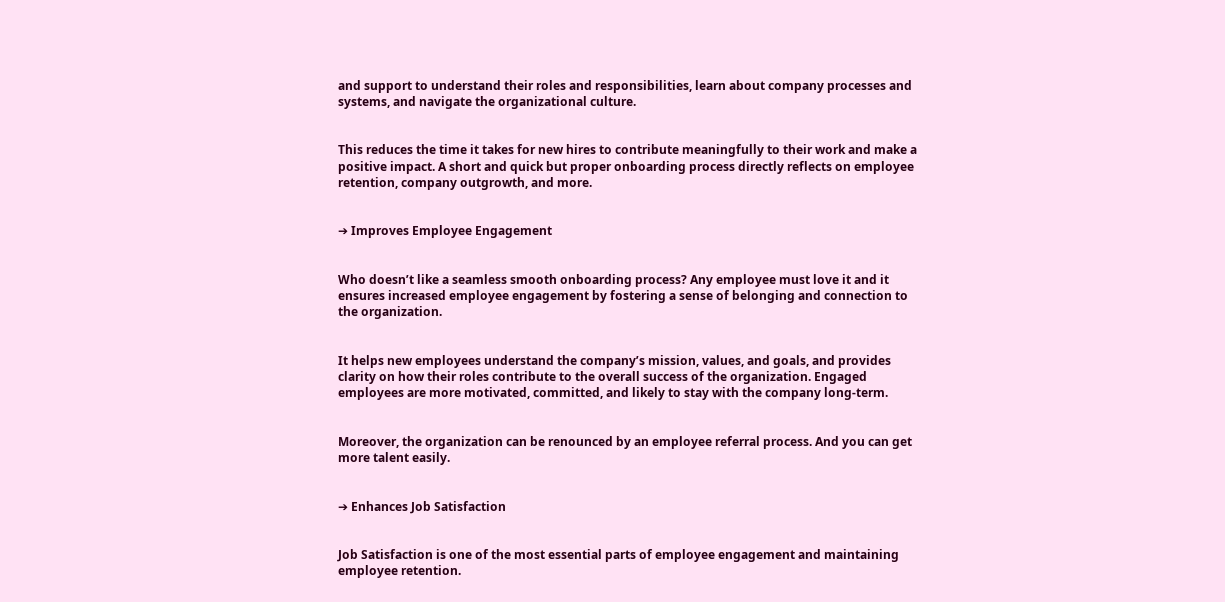and support to understand their roles and responsibilities, learn about company processes and systems, and navigate the organizational culture.


This reduces the time it takes for new hires to contribute meaningfully to their work and make a positive impact. A short and quick but proper onboarding process directly reflects on employee retention, company outgrowth, and more.


➔ Improves Employee Engagement


Who doesn’t like a seamless smooth onboarding process? Any employee must love it and it ensures increased employee engagement by fostering a sense of belonging and connection to the organization.


It helps new employees understand the company’s mission, values, and goals, and provides clarity on how their roles contribute to the overall success of the organization. Engaged employees are more motivated, committed, and likely to stay with the company long-term.


Moreover, the organization can be renounced by an employee referral process. And you can get more talent easily.


➔ Enhances Job Satisfaction


Job Satisfaction is one of the most essential parts of employee engagement and maintaining employee retention.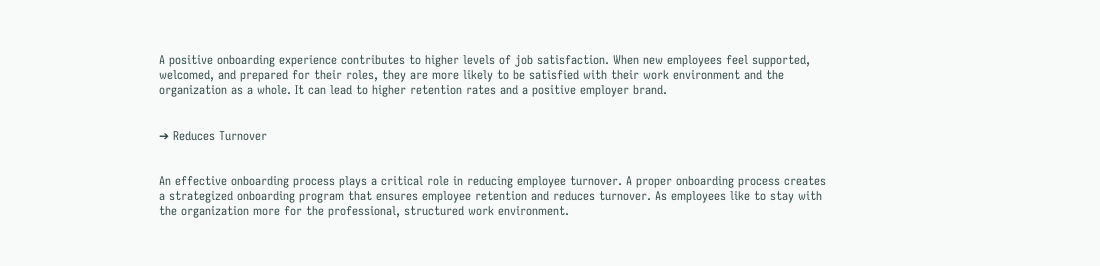A positive onboarding experience contributes to higher levels of job satisfaction. When new employees feel supported, welcomed, and prepared for their roles, they are more likely to be satisfied with their work environment and the organization as a whole. It can lead to higher retention rates and a positive employer brand.


➔ Reduces Turnover


An effective onboarding process plays a critical role in reducing employee turnover. A proper onboarding process creates a strategized onboarding program that ensures employee retention and reduces turnover. As employees like to stay with the organization more for the professional, structured work environment.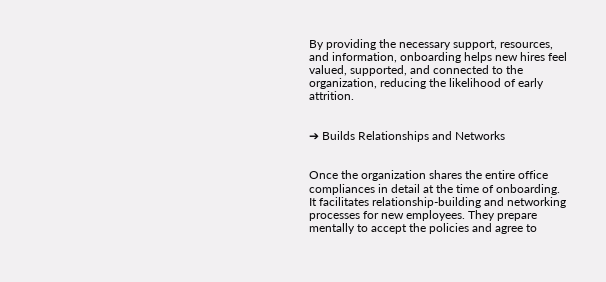By providing the necessary support, resources, and information, onboarding helps new hires feel valued, supported, and connected to the organization, reducing the likelihood of early attrition.


➔ Builds Relationships and Networks


Once the organization shares the entire office compliances in detail at the time of onboarding. It facilitates relationship-building and networking processes for new employees. They prepare mentally to accept the policies and agree to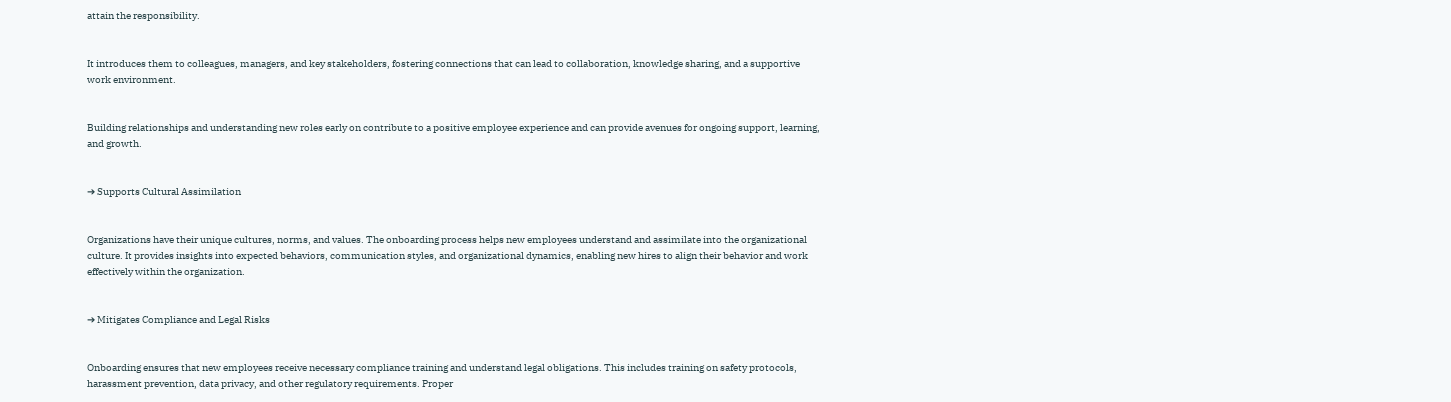attain the responsibility.


It introduces them to colleagues, managers, and key stakeholders, fostering connections that can lead to collaboration, knowledge sharing, and a supportive work environment.


Building relationships and understanding new roles early on contribute to a positive employee experience and can provide avenues for ongoing support, learning, and growth.


➔ Supports Cultural Assimilation


Organizations have their unique cultures, norms, and values. The onboarding process helps new employees understand and assimilate into the organizational culture. It provides insights into expected behaviors, communication styles, and organizational dynamics, enabling new hires to align their behavior and work effectively within the organization.


➔ Mitigates Compliance and Legal Risks


Onboarding ensures that new employees receive necessary compliance training and understand legal obligations. This includes training on safety protocols, harassment prevention, data privacy, and other regulatory requirements. Proper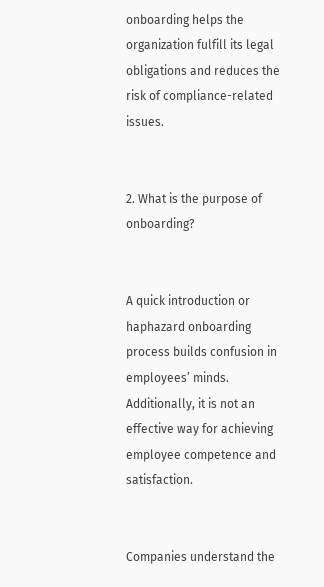onboarding helps the organization fulfill its legal obligations and reduces the risk of compliance-related issues.


2. What is the purpose of onboarding?


A quick introduction or haphazard onboarding process builds confusion in employees’ minds. Additionally, it is not an effective way for achieving employee competence and satisfaction.


Companies understand the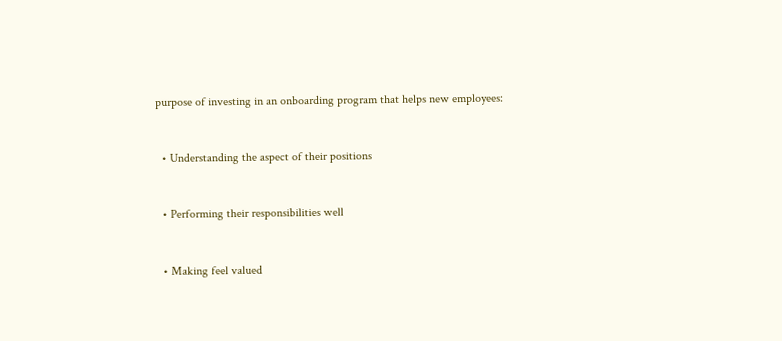purpose of investing in an onboarding program that helps new employees:


  • Understanding the aspect of their positions


  • Performing their responsibilities well


  • Making feel valued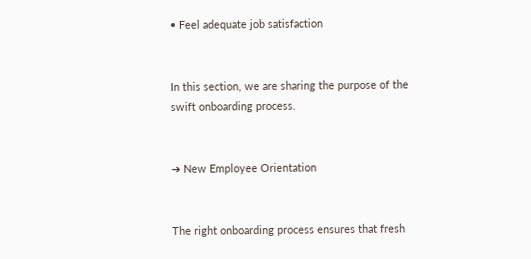• Feel adequate job satisfaction


In this section, we are sharing the purpose of the swift onboarding process.


➔ New Employee Orientation


The right onboarding process ensures that fresh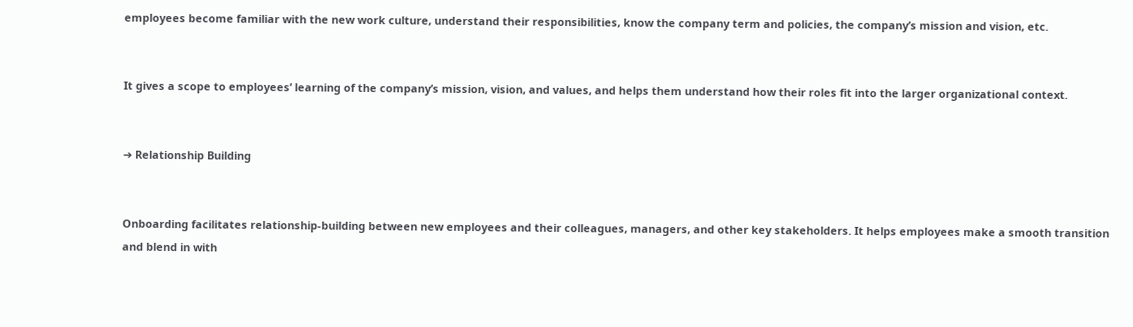employees become familiar with the new work culture, understand their responsibilities, know the company term and policies, the company’s mission and vision, etc.


It gives a scope to employees’ learning of the company’s mission, vision, and values, and helps them understand how their roles fit into the larger organizational context.


➔ Relationship Building


Onboarding facilitates relationship-building between new employees and their colleagues, managers, and other key stakeholders. It helps employees make a smooth transition and blend in with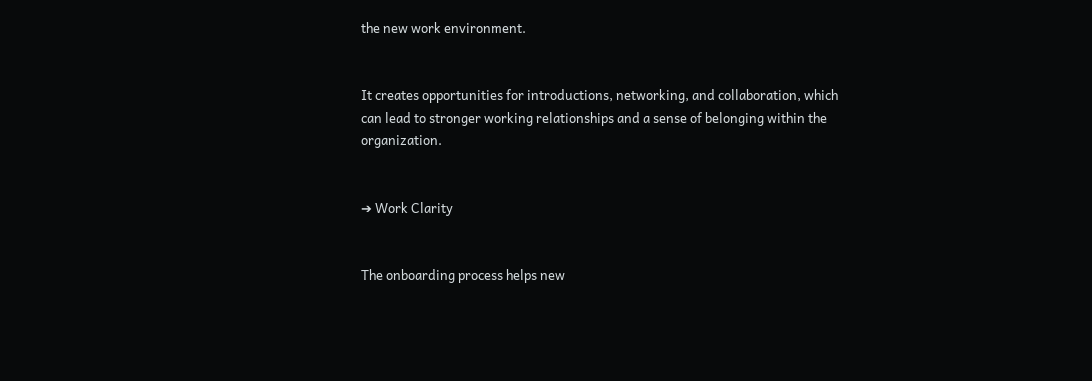the new work environment.


It creates opportunities for introductions, networking, and collaboration, which can lead to stronger working relationships and a sense of belonging within the organization.


➔ Work Clarity


The onboarding process helps new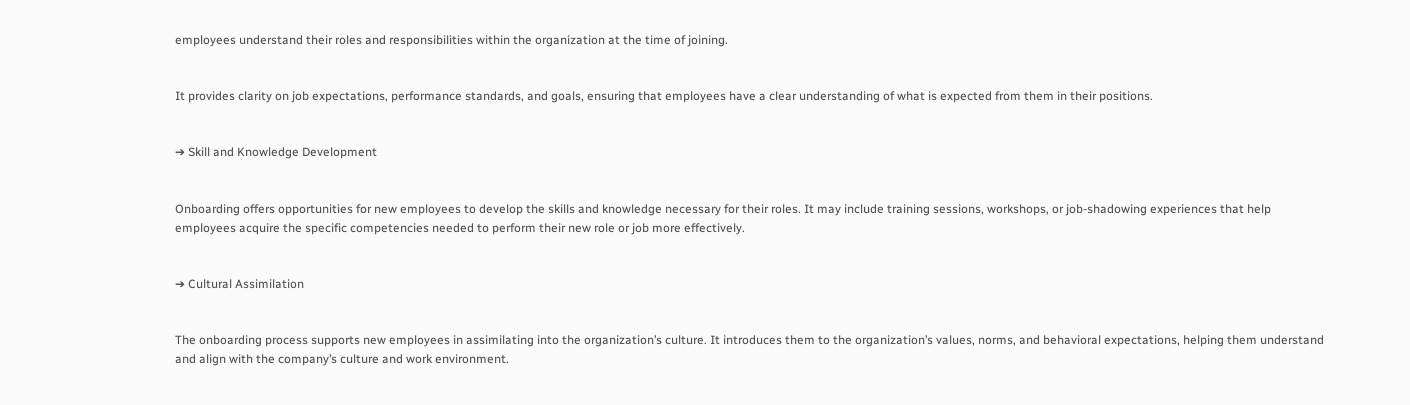employees understand their roles and responsibilities within the organization at the time of joining.


It provides clarity on job expectations, performance standards, and goals, ensuring that employees have a clear understanding of what is expected from them in their positions.


➔ Skill and Knowledge Development


Onboarding offers opportunities for new employees to develop the skills and knowledge necessary for their roles. It may include training sessions, workshops, or job-shadowing experiences that help employees acquire the specific competencies needed to perform their new role or job more effectively.


➔ Cultural Assimilation


The onboarding process supports new employees in assimilating into the organization’s culture. It introduces them to the organization’s values, norms, and behavioral expectations, helping them understand and align with the company’s culture and work environment.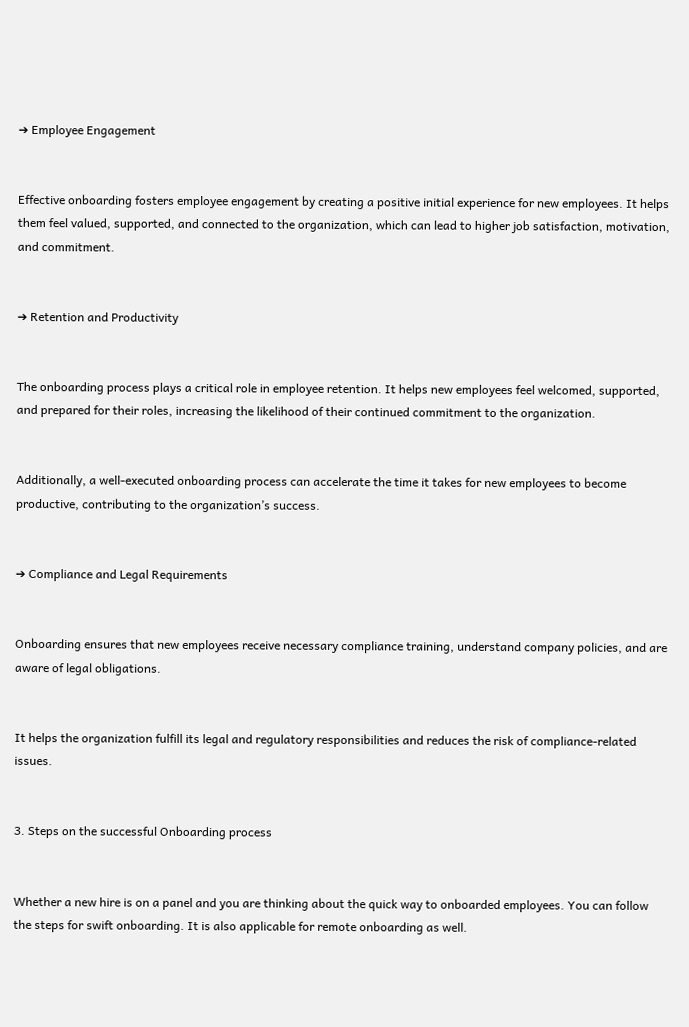➔ Employee Engagement


Effective onboarding fosters employee engagement by creating a positive initial experience for new employees. It helps them feel valued, supported, and connected to the organization, which can lead to higher job satisfaction, motivation, and commitment.


➔ Retention and Productivity


The onboarding process plays a critical role in employee retention. It helps new employees feel welcomed, supported, and prepared for their roles, increasing the likelihood of their continued commitment to the organization.


Additionally, a well-executed onboarding process can accelerate the time it takes for new employees to become productive, contributing to the organization’s success.


➔ Compliance and Legal Requirements


Onboarding ensures that new employees receive necessary compliance training, understand company policies, and are aware of legal obligations.


It helps the organization fulfill its legal and regulatory responsibilities and reduces the risk of compliance-related issues.


3. Steps on the successful Onboarding process


Whether a new hire is on a panel and you are thinking about the quick way to onboarded employees. You can follow the steps for swift onboarding. It is also applicable for remote onboarding as well.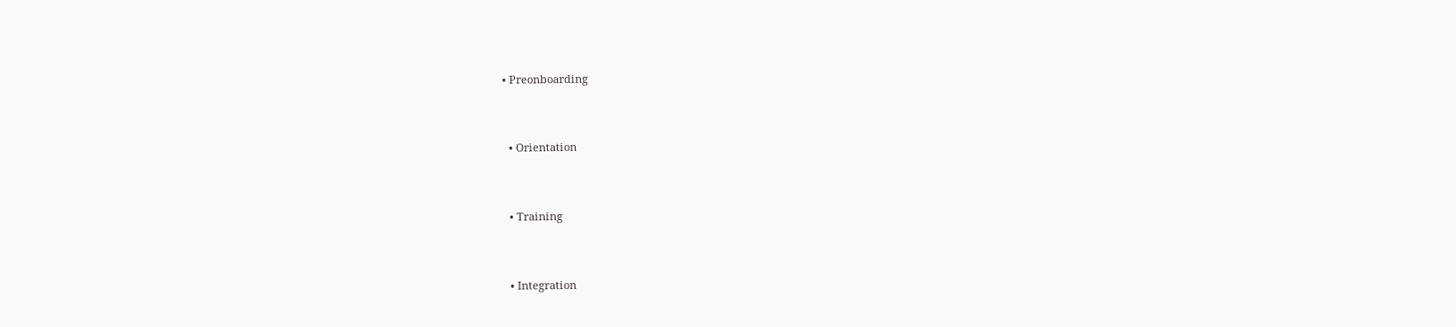• Preonboarding


  • Orientation


  • Training


  • Integration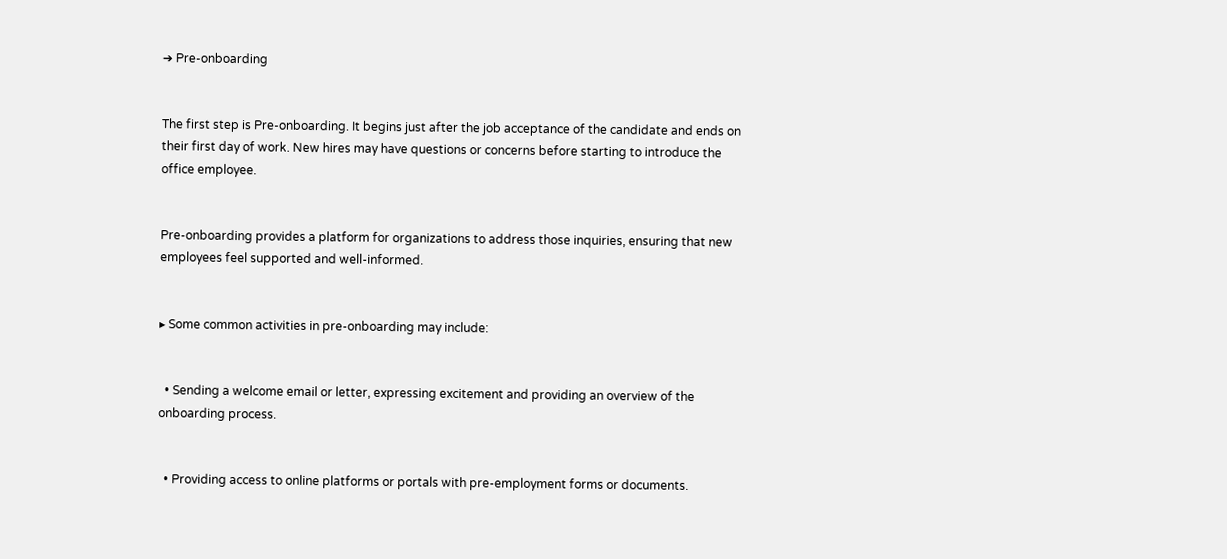➔ Pre-onboarding


The first step is Pre-onboarding. It begins just after the job acceptance of the candidate and ends on their first day of work. New hires may have questions or concerns before starting to introduce the office employee.


Pre-onboarding provides a platform for organizations to address those inquiries, ensuring that new employees feel supported and well-informed.


▸ Some common activities in pre-onboarding may include:


  • Sending a welcome email or letter, expressing excitement and providing an overview of the onboarding process.


  • Providing access to online platforms or portals with pre-employment forms or documents.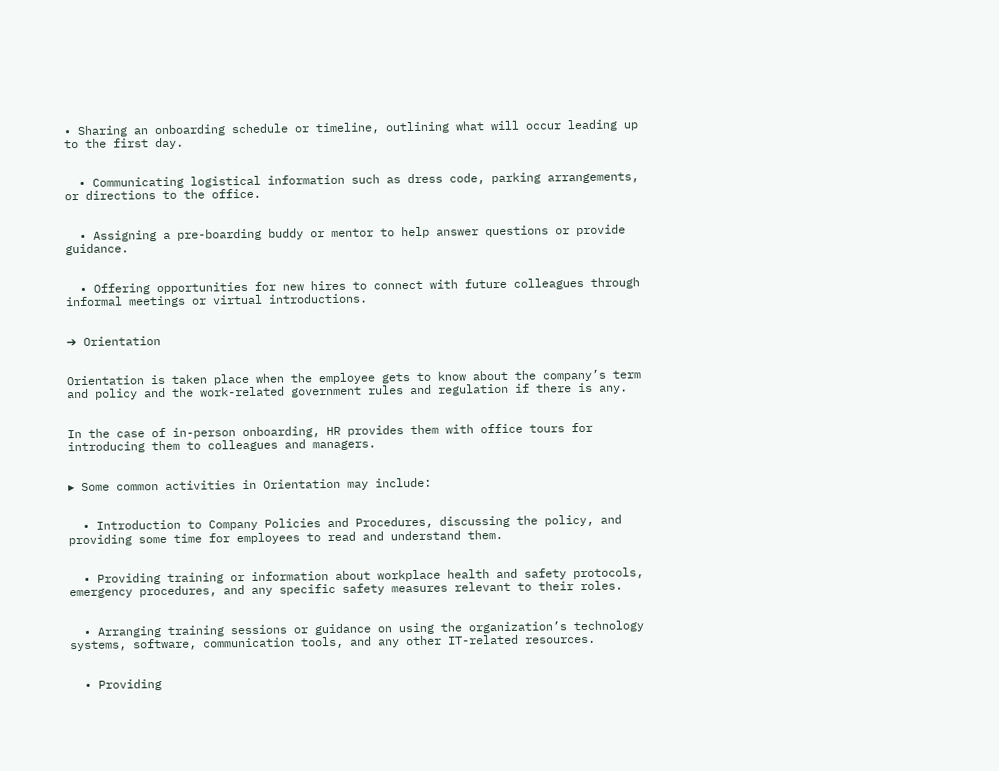• Sharing an onboarding schedule or timeline, outlining what will occur leading up to the first day.


  • Communicating logistical information such as dress code, parking arrangements, or directions to the office.


  • Assigning a pre-boarding buddy or mentor to help answer questions or provide guidance.


  • Offering opportunities for new hires to connect with future colleagues through informal meetings or virtual introductions.


➔ Orientation


Orientation is taken place when the employee gets to know about the company’s term and policy and the work-related government rules and regulation if there is any.


In the case of in-person onboarding, HR provides them with office tours for introducing them to colleagues and managers.


▸ Some common activities in Orientation may include:


  • Introduction to Company Policies and Procedures, discussing the policy, and providing some time for employees to read and understand them.


  • Providing training or information about workplace health and safety protocols, emergency procedures, and any specific safety measures relevant to their roles.


  • Arranging training sessions or guidance on using the organization’s technology systems, software, communication tools, and any other IT-related resources.


  • Providing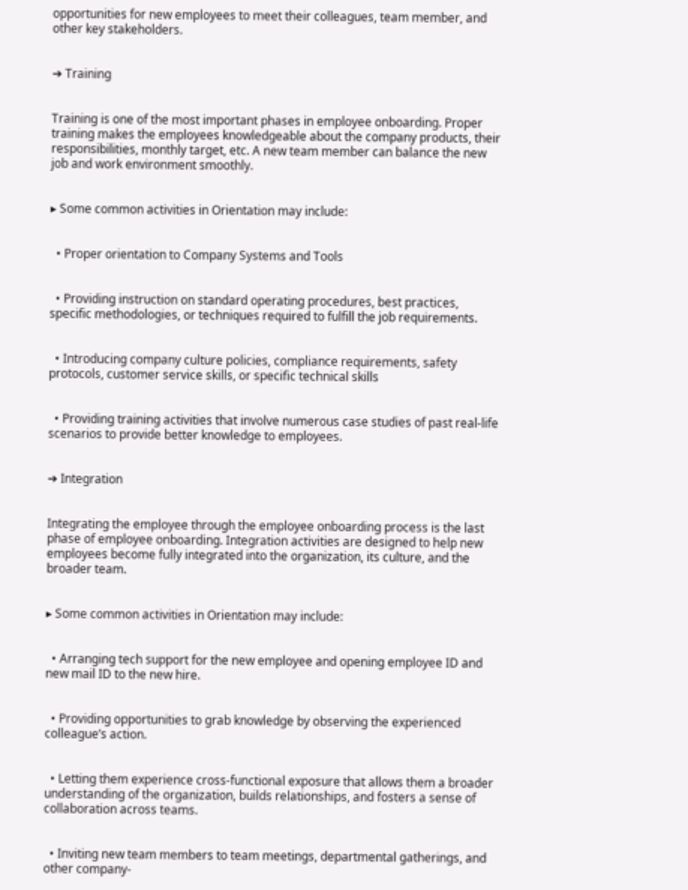opportunities for new employees to meet their colleagues, team member, and other key stakeholders.


➔ Training


Training is one of the most important phases in employee onboarding. Proper training makes the employees knowledgeable about the company products, their responsibilities, monthly target, etc. A new team member can balance the new job and work environment smoothly.


▸ Some common activities in Orientation may include:


  • Proper orientation to Company Systems and Tools


  • Providing instruction on standard operating procedures, best practices, specific methodologies, or techniques required to fulfill the job requirements.


  • Introducing company culture policies, compliance requirements, safety protocols, customer service skills, or specific technical skills


  • Providing training activities that involve numerous case studies of past real-life scenarios to provide better knowledge to employees.


➔ Integration


Integrating the employee through the employee onboarding process is the last phase of employee onboarding. Integration activities are designed to help new employees become fully integrated into the organization, its culture, and the broader team.


▸ Some common activities in Orientation may include:


  • Arranging tech support for the new employee and opening employee ID and new mail ID to the new hire.


  • Providing opportunities to grab knowledge by observing the experienced colleague’s action.


  • Letting them experience cross-functional exposure that allows them a broader understanding of the organization, builds relationships, and fosters a sense of collaboration across teams.


  • Inviting new team members to team meetings, departmental gatherings, and other company-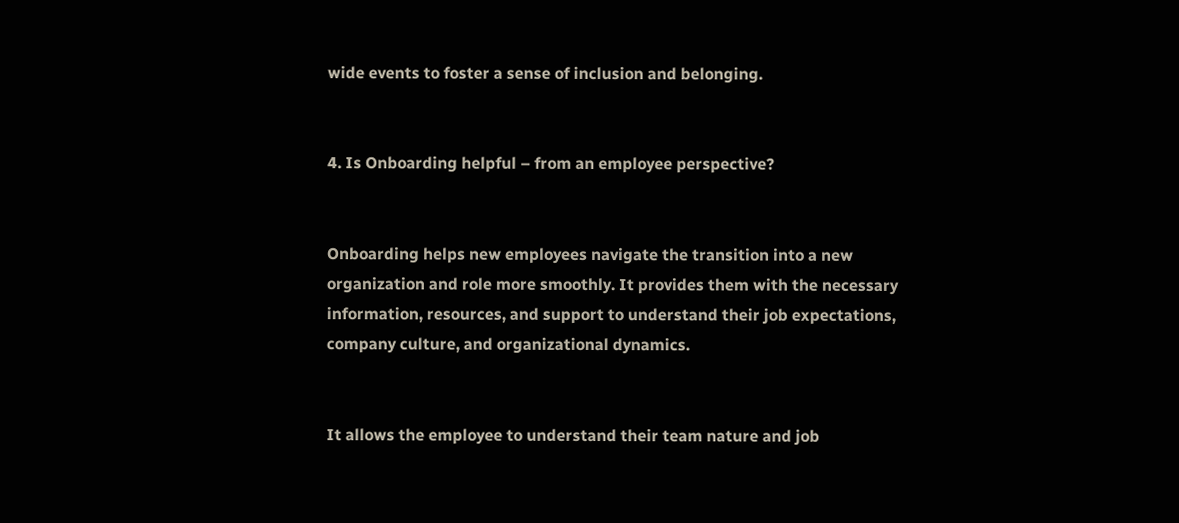wide events to foster a sense of inclusion and belonging.


4. Is Onboarding helpful – from an employee perspective?


Onboarding helps new employees navigate the transition into a new organization and role more smoothly. It provides them with the necessary information, resources, and support to understand their job expectations, company culture, and organizational dynamics.


It allows the employee to understand their team nature and job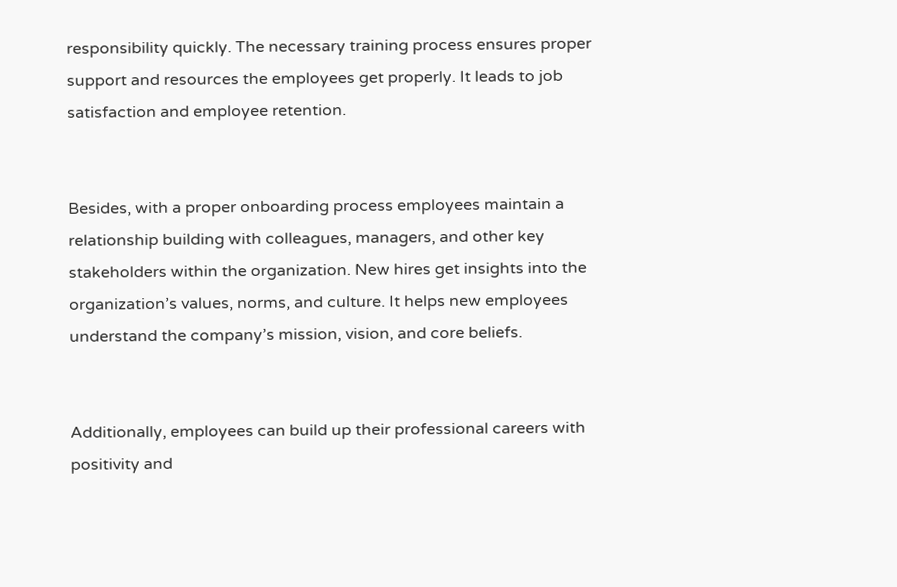responsibility quickly. The necessary training process ensures proper support and resources the employees get properly. It leads to job satisfaction and employee retention.


Besides, with a proper onboarding process employees maintain a relationship building with colleagues, managers, and other key stakeholders within the organization. New hires get insights into the organization’s values, norms, and culture. It helps new employees understand the company’s mission, vision, and core beliefs.


Additionally, employees can build up their professional careers with positivity and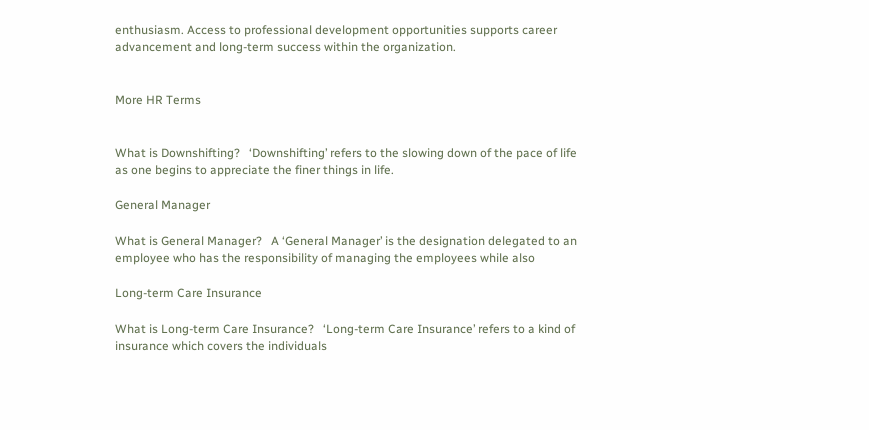enthusiasm. Access to professional development opportunities supports career advancement and long-term success within the organization.


More HR Terms


What is Downshifting?   ‘Downshifting’ refers to the slowing down of the pace of life as one begins to appreciate the finer things in life.

General Manager

What is General Manager?   A ‘General Manager’ is the designation delegated to an employee who has the responsibility of managing the employees while also

Long-term Care Insurance

What is Long-term Care Insurance?   ‘Long-term Care Insurance’ refers to a kind of insurance which covers the individuals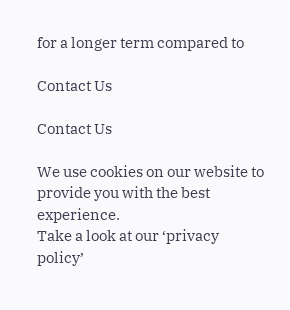for a longer term compared to

Contact Us

Contact Us

We use cookies on our website to provide you with the best experience.
Take a look at our ‘privacy policy’